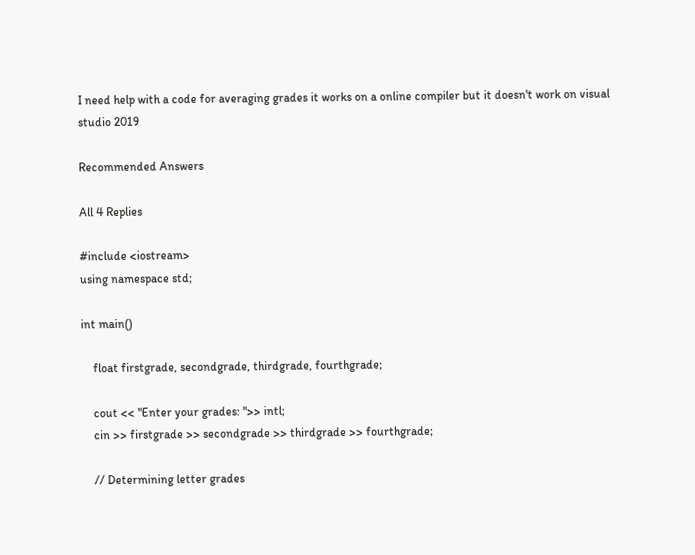I need help with a code for averaging grades it works on a online compiler but it doesn't work on visual studio 2019

Recommended Answers

All 4 Replies

#include <iostream>
using namespace std;

int main()

    float firstgrade, secondgrade, thirdgrade, fourthgrade;

    cout << "Enter your grades: ">> intl;
    cin >> firstgrade >> secondgrade >> thirdgrade >> fourthgrade;

    // Determining letter grades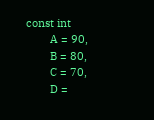const int
        A = 90,
        B = 80,
        C = 70,
        D =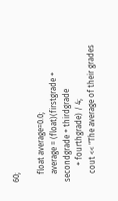60;

    float average=0.0;
    average = (float)(firstgrade + secondgrade + thirdgrade
        + fourthgrade) / 4;
    cout << "The average of their grades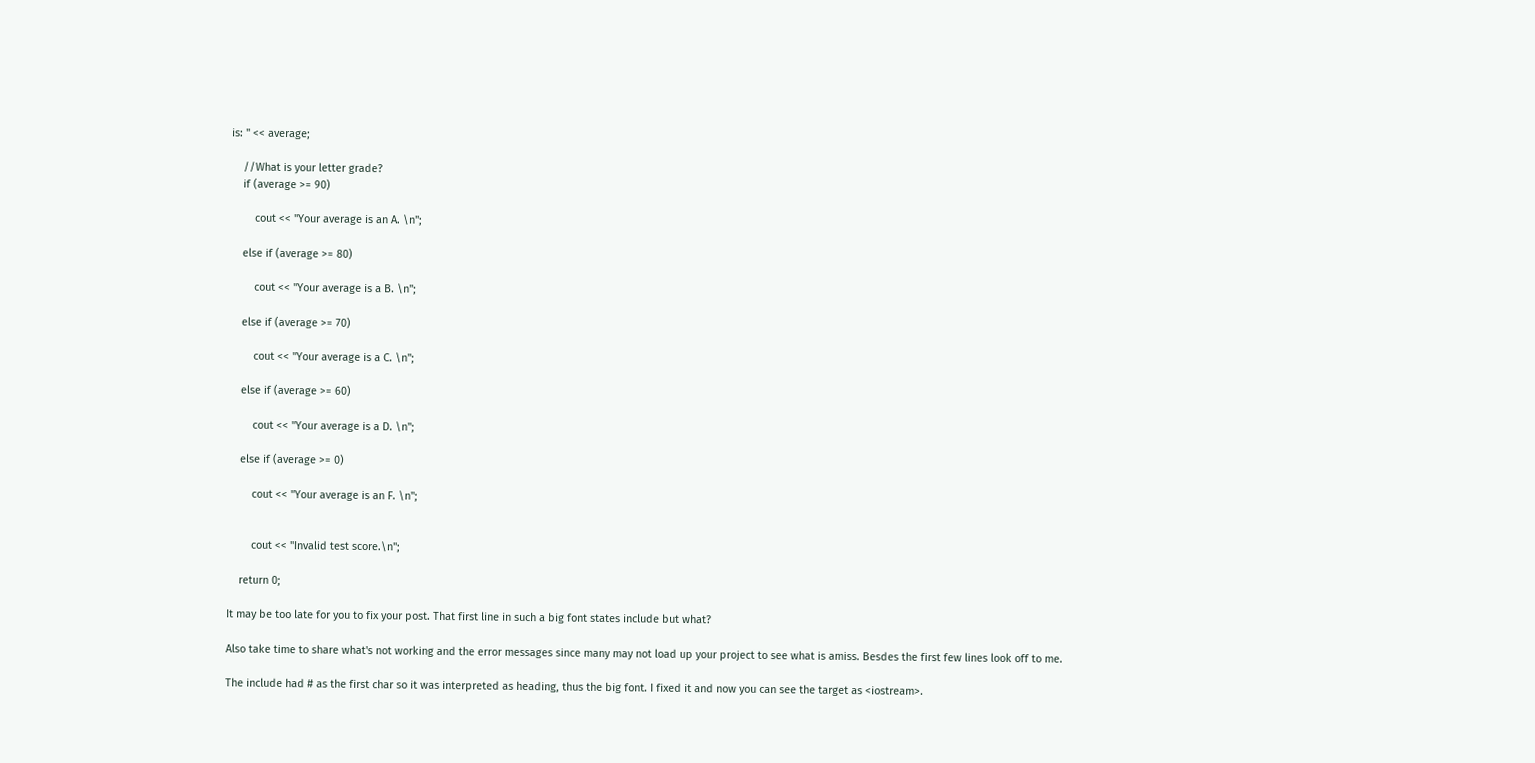is: " << average;

    //What is your letter grade?
    if (average >= 90)

        cout << "Your average is an A. \n";

    else if (average >= 80)

        cout << "Your average is a B. \n";

    else if (average >= 70)

        cout << "Your average is a C. \n";

    else if (average >= 60)

        cout << "Your average is a D. \n";

    else if (average >= 0)

        cout << "Your average is an F. \n";


        cout << "Invalid test score.\n";

    return 0;

It may be too late for you to fix your post. That first line in such a big font states include but what?

Also take time to share what's not working and the error messages since many may not load up your project to see what is amiss. Besdes the first few lines look off to me.

The include had # as the first char so it was interpreted as heading, thus the big font. I fixed it and now you can see the target as <iostream>.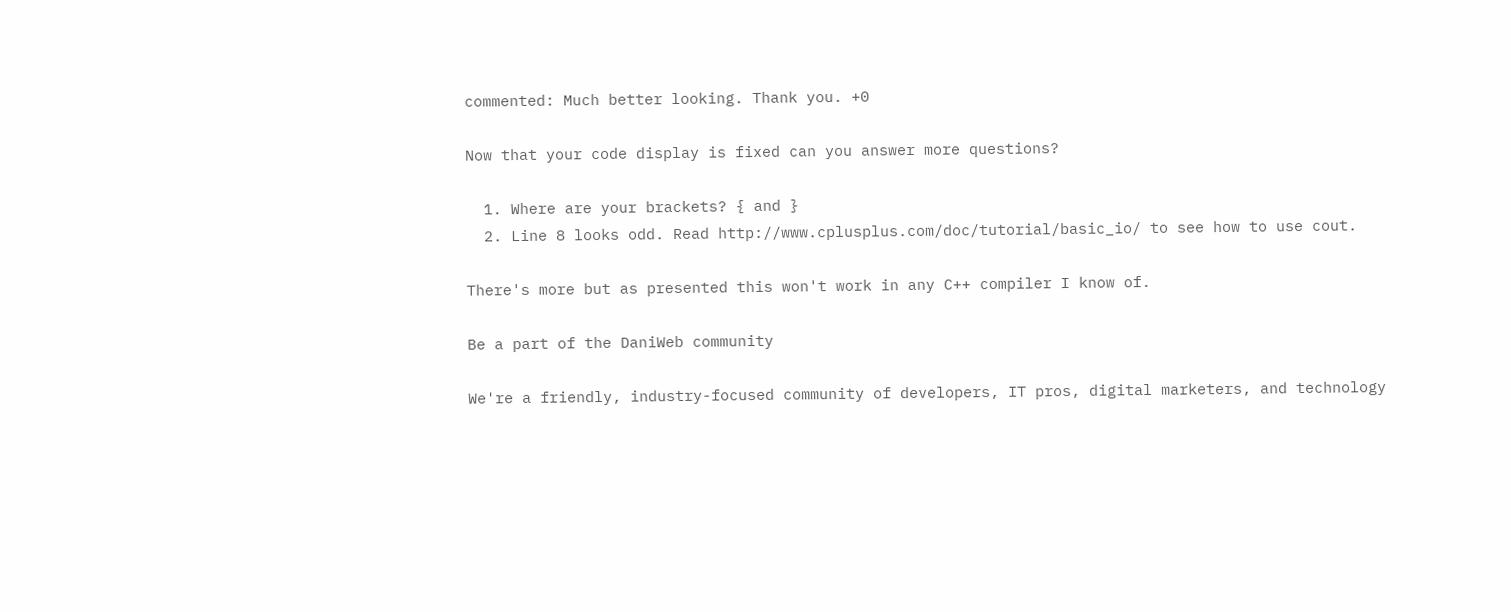commented: Much better looking. Thank you. +0

Now that your code display is fixed can you answer more questions?

  1. Where are your brackets? { and }
  2. Line 8 looks odd. Read http://www.cplusplus.com/doc/tutorial/basic_io/ to see how to use cout.

There's more but as presented this won't work in any C++ compiler I know of.

Be a part of the DaniWeb community

We're a friendly, industry-focused community of developers, IT pros, digital marketers, and technology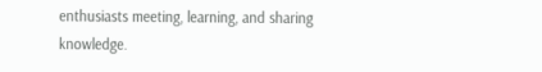enthusiasts meeting, learning, and sharing knowledge.